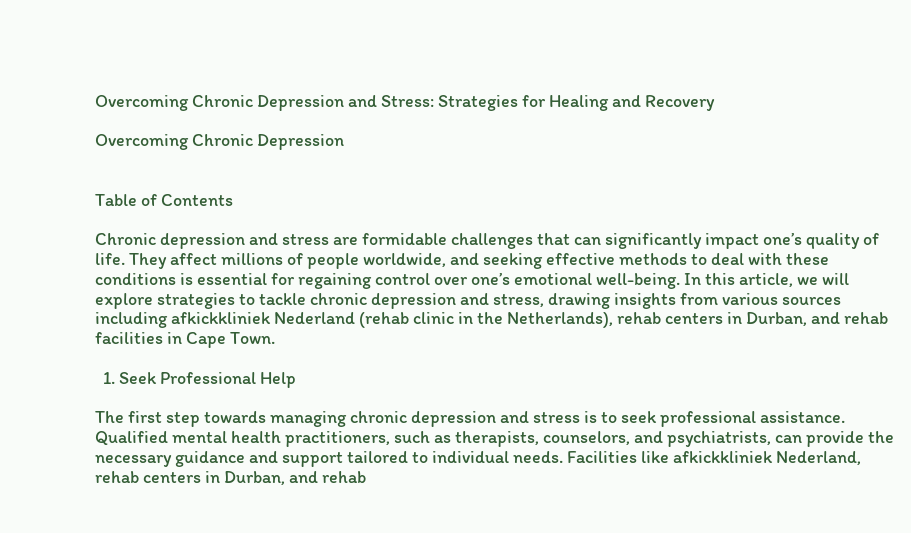Overcoming Chronic Depression and Stress: Strategies for Healing and Recovery

Overcoming Chronic Depression


Table of Contents

Chronic depression and stress are formidable challenges that can significantly impact one’s quality of life. They affect millions of people worldwide, and seeking effective methods to deal with these conditions is essential for regaining control over one’s emotional well-being. In this article, we will explore strategies to tackle chronic depression and stress, drawing insights from various sources including afkickkliniek Nederland (rehab clinic in the Netherlands), rehab centers in Durban, and rehab facilities in Cape Town.

  1. Seek Professional Help

The first step towards managing chronic depression and stress is to seek professional assistance. Qualified mental health practitioners, such as therapists, counselors, and psychiatrists, can provide the necessary guidance and support tailored to individual needs. Facilities like afkickkliniek Nederland, rehab centers in Durban, and rehab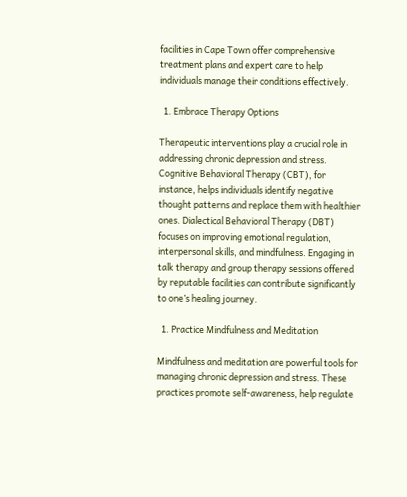facilities in Cape Town offer comprehensive treatment plans and expert care to help individuals manage their conditions effectively.

  1. Embrace Therapy Options

Therapeutic interventions play a crucial role in addressing chronic depression and stress. Cognitive Behavioral Therapy (CBT), for instance, helps individuals identify negative thought patterns and replace them with healthier ones. Dialectical Behavioral Therapy (DBT) focuses on improving emotional regulation, interpersonal skills, and mindfulness. Engaging in talk therapy and group therapy sessions offered by reputable facilities can contribute significantly to one’s healing journey.

  1. Practice Mindfulness and Meditation

Mindfulness and meditation are powerful tools for managing chronic depression and stress. These practices promote self-awareness, help regulate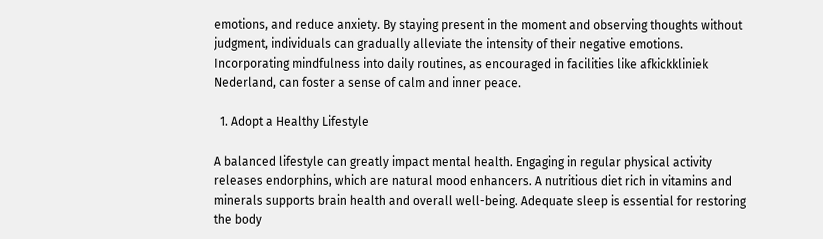emotions, and reduce anxiety. By staying present in the moment and observing thoughts without judgment, individuals can gradually alleviate the intensity of their negative emotions. Incorporating mindfulness into daily routines, as encouraged in facilities like afkickkliniek Nederland, can foster a sense of calm and inner peace.

  1. Adopt a Healthy Lifestyle

A balanced lifestyle can greatly impact mental health. Engaging in regular physical activity releases endorphins, which are natural mood enhancers. A nutritious diet rich in vitamins and minerals supports brain health and overall well-being. Adequate sleep is essential for restoring the body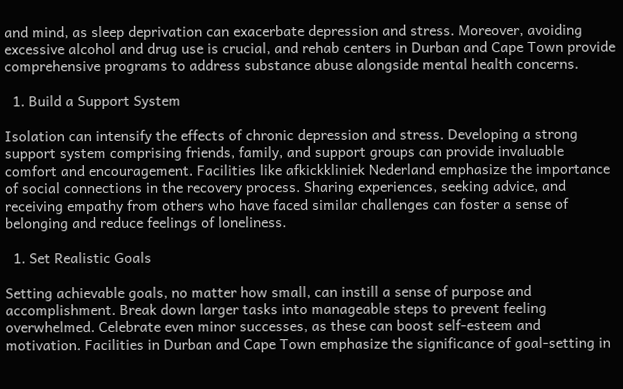and mind, as sleep deprivation can exacerbate depression and stress. Moreover, avoiding excessive alcohol and drug use is crucial, and rehab centers in Durban and Cape Town provide comprehensive programs to address substance abuse alongside mental health concerns.

  1. Build a Support System

Isolation can intensify the effects of chronic depression and stress. Developing a strong support system comprising friends, family, and support groups can provide invaluable comfort and encouragement. Facilities like afkickkliniek Nederland emphasize the importance of social connections in the recovery process. Sharing experiences, seeking advice, and receiving empathy from others who have faced similar challenges can foster a sense of belonging and reduce feelings of loneliness.

  1. Set Realistic Goals

Setting achievable goals, no matter how small, can instill a sense of purpose and accomplishment. Break down larger tasks into manageable steps to prevent feeling overwhelmed. Celebrate even minor successes, as these can boost self-esteem and motivation. Facilities in Durban and Cape Town emphasize the significance of goal-setting in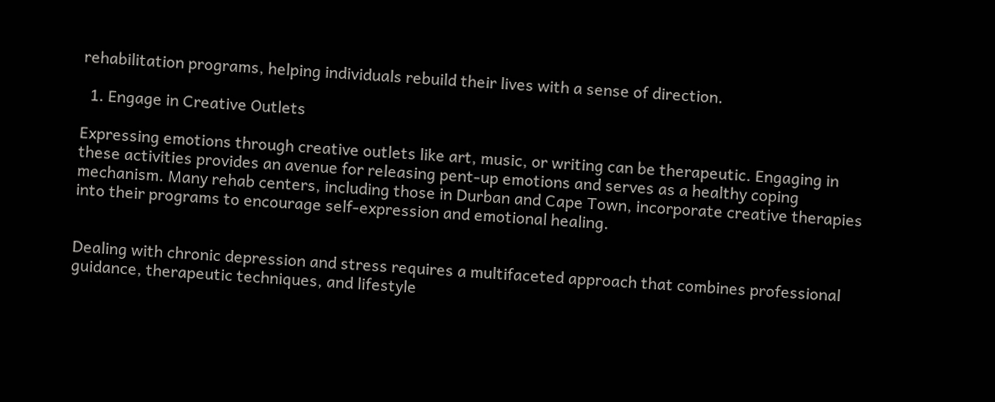rehabilitation programs, helping individuals rebuild their lives with a sense of direction.

  1. Engage in Creative Outlets

Expressing emotions through creative outlets like art, music, or writing can be therapeutic. Engaging in these activities provides an avenue for releasing pent-up emotions and serves as a healthy coping mechanism. Many rehab centers, including those in Durban and Cape Town, incorporate creative therapies into their programs to encourage self-expression and emotional healing.


Dealing with chronic depression and stress requires a multifaceted approach that combines professional guidance, therapeutic techniques, and lifestyle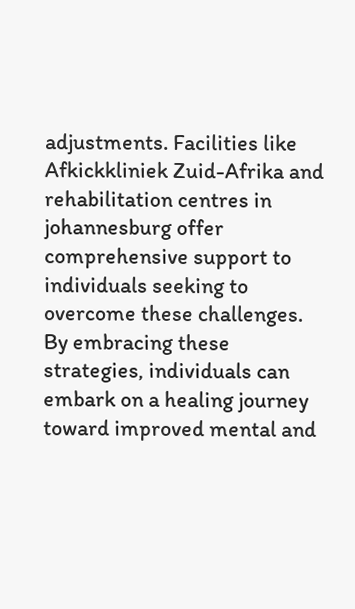adjustments. Facilities like Afkickkliniek Zuid-Afrika and rehabilitation centres in johannesburg offer comprehensive support to individuals seeking to overcome these challenges. By embracing these strategies, individuals can embark on a healing journey toward improved mental and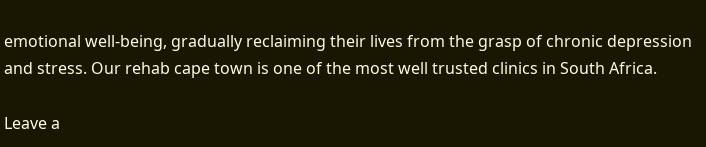emotional well-being, gradually reclaiming their lives from the grasp of chronic depression and stress. Our rehab cape town is one of the most well trusted clinics in South Africa.

Leave a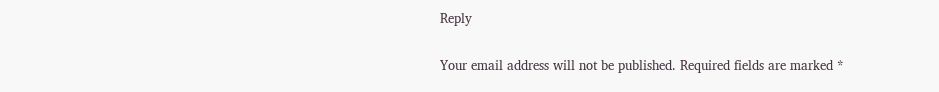Reply

Your email address will not be published. Required fields are marked *